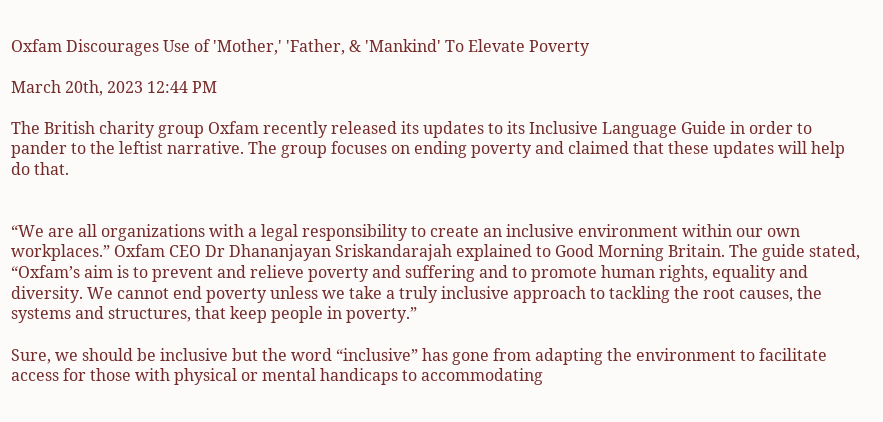Oxfam Discourages Use of 'Mother,' 'Father, & 'Mankind' To Elevate Poverty

March 20th, 2023 12:44 PM

The British charity group Oxfam recently released its updates to its Inclusive Language Guide in order to pander to the leftist narrative. The group focuses on ending poverty and claimed that these updates will help do that.


“We are all organizations with a legal responsibility to create an inclusive environment within our own workplaces.” Oxfam CEO Dr Dhananjayan Sriskandarajah explained to Good Morning Britain. The guide stated, “Oxfam’s aim is to prevent and relieve poverty and suffering and to promote human rights, equality and diversity. We cannot end poverty unless we take a truly inclusive approach to tackling the root causes, the systems and structures, that keep people in poverty.”

Sure, we should be inclusive but the word “inclusive” has gone from adapting the environment to facilitate access for those with physical or mental handicaps to accommodating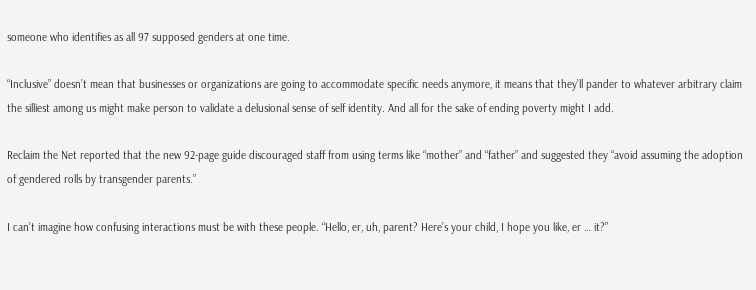someone who identifies as all 97 supposed genders at one time.

“Inclusive” doesn’t mean that businesses or organizations are going to accommodate specific needs anymore, it means that they’ll pander to whatever arbitrary claim the silliest among us might make person to validate a delusional sense of self identity. And all for the sake of ending poverty might I add.

Reclaim the Net reported that the new 92-page guide discouraged staff from using terms like “mother” and “father” and suggested they “avoid assuming the adoption of gendered rolls by transgender parents.”

I can’t imagine how confusing interactions must be with these people. “Hello, er, uh, parent? Here’s your child, I hope you like, er … it?”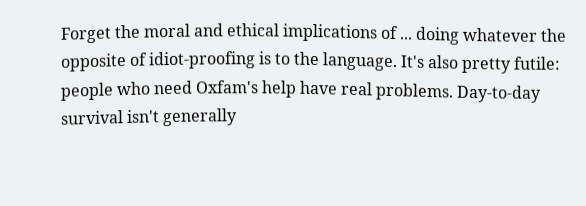Forget the moral and ethical implications of ... doing whatever the opposite of idiot-proofing is to the language. It's also pretty futile: people who need Oxfam's help have real problems. Day-to-day survival isn't generally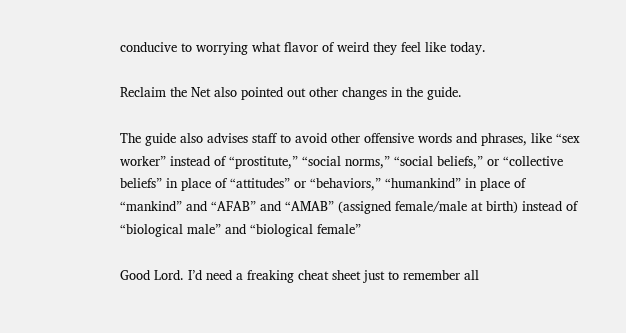conducive to worrying what flavor of weird they feel like today.

Reclaim the Net also pointed out other changes in the guide.

The guide also advises staff to avoid other offensive words and phrases, like “sex worker” instead of “prostitute,” “social norms,” “social beliefs,” or “collective beliefs” in place of “attitudes” or “behaviors,” “humankind” in place of “mankind” and “AFAB” and “AMAB” (assigned female/male at birth) instead of “biological male” and “biological female”

Good Lord. I’d need a freaking cheat sheet just to remember all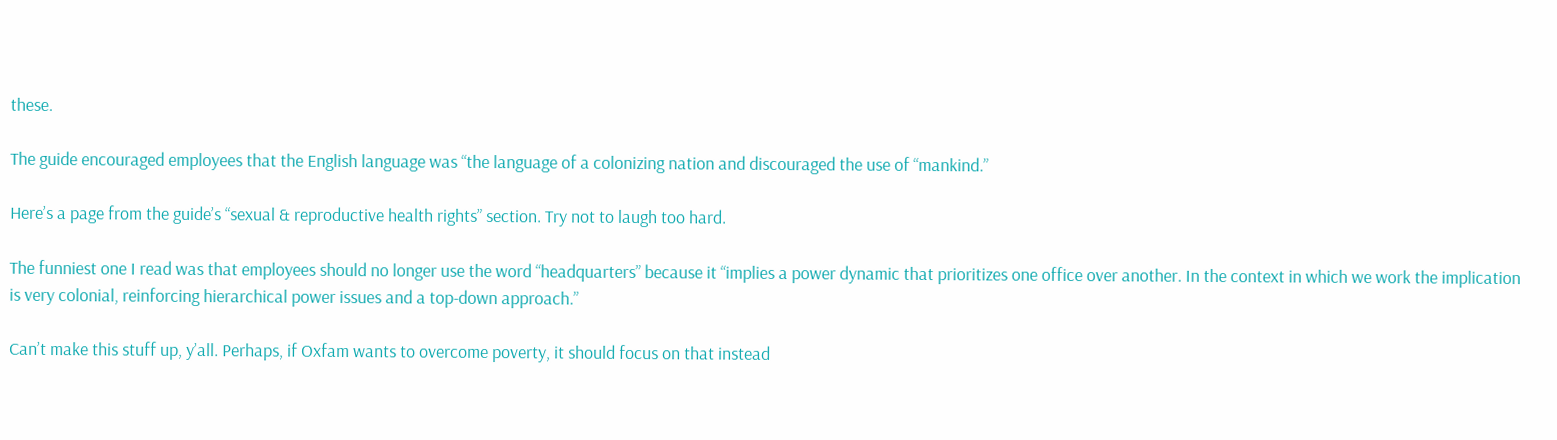these.

The guide encouraged employees that the English language was “the language of a colonizing nation and discouraged the use of “mankind.”

Here’s a page from the guide’s “sexual & reproductive health rights” section. Try not to laugh too hard.

The funniest one I read was that employees should no longer use the word “headquarters” because it “implies a power dynamic that prioritizes one office over another. In the context in which we work the implication is very colonial, reinforcing hierarchical power issues and a top-down approach.”

Can’t make this stuff up, y’all. Perhaps, if Oxfam wants to overcome poverty, it should focus on that instead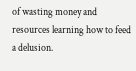of wasting money and resources learning how to feed a delusion.